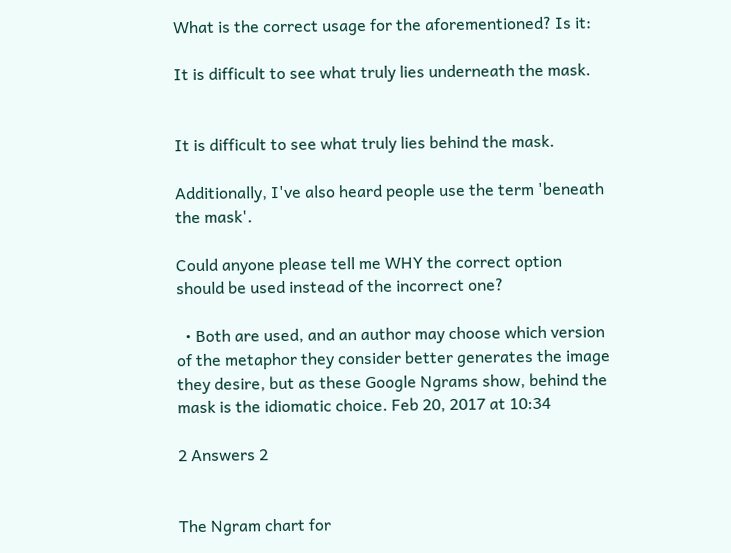What is the correct usage for the aforementioned? Is it:

It is difficult to see what truly lies underneath the mask.


It is difficult to see what truly lies behind the mask.

Additionally, I've also heard people use the term 'beneath the mask'.

Could anyone please tell me WHY the correct option should be used instead of the incorrect one?

  • Both are used, and an author may choose which version of the metaphor they consider better generates the image they desire, but as these Google Ngrams show, behind the mask is the idiomatic choice. Feb 20, 2017 at 10:34

2 Answers 2


The Ngram chart for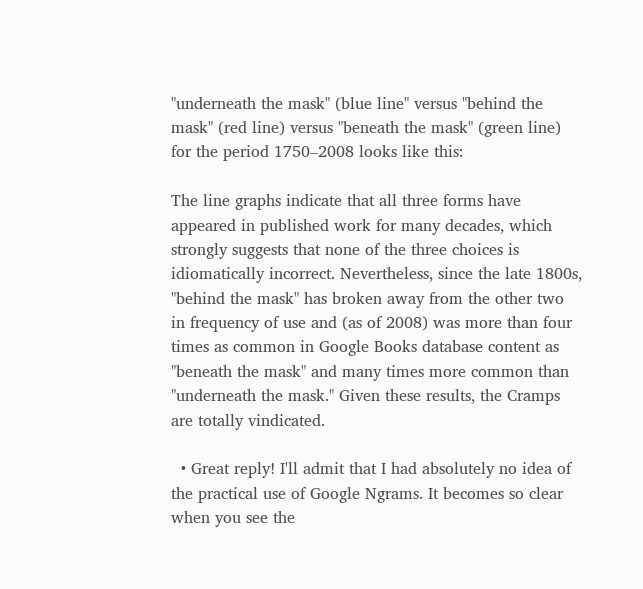"underneath the mask" (blue line" versus "behind the mask" (red line) versus "beneath the mask" (green line) for the period 1750–2008 looks like this:

The line graphs indicate that all three forms have appeared in published work for many decades, which strongly suggests that none of the three choices is idiomatically incorrect. Nevertheless, since the late 1800s, "behind the mask" has broken away from the other two in frequency of use and (as of 2008) was more than four times as common in Google Books database content as "beneath the mask" and many times more common than "underneath the mask." Given these results, the Cramps are totally vindicated.

  • Great reply! I'll admit that I had absolutely no idea of the practical use of Google Ngrams. It becomes so clear when you see the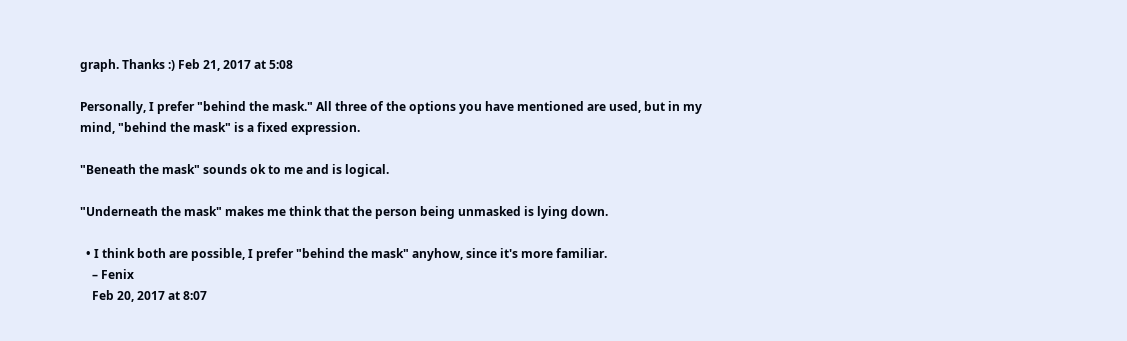graph. Thanks :) Feb 21, 2017 at 5:08

Personally, I prefer "behind the mask." All three of the options you have mentioned are used, but in my mind, "behind the mask" is a fixed expression.

"Beneath the mask" sounds ok to me and is logical.

"Underneath the mask" makes me think that the person being unmasked is lying down.

  • I think both are possible, I prefer "behind the mask" anyhow, since it's more familiar.
    – Fenix
    Feb 20, 2017 at 8:07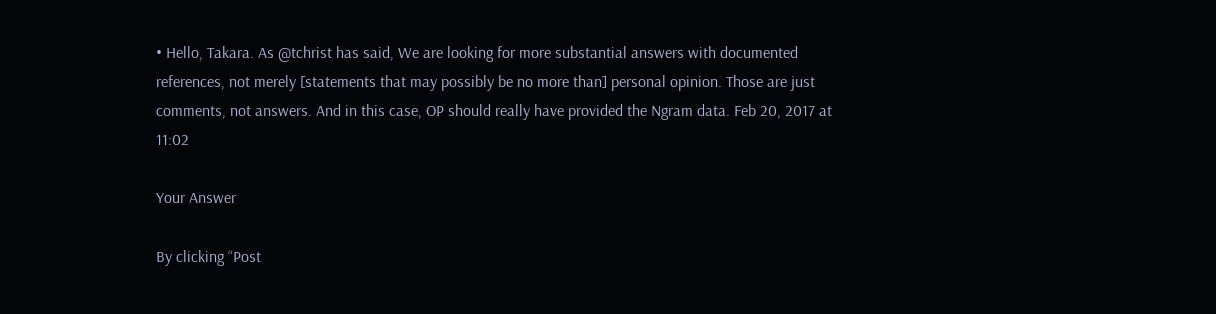• Hello, Takara. As @tchrist has said, We are looking for more substantial answers with documented references, not merely [statements that may possibly be no more than] personal opinion. Those are just comments, not answers. And in this case, OP should really have provided the Ngram data. Feb 20, 2017 at 11:02

Your Answer

By clicking “Post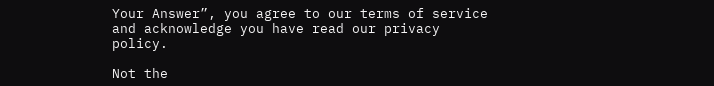Your Answer”, you agree to our terms of service and acknowledge you have read our privacy policy.

Not the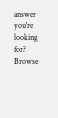answer you're looking for? Browse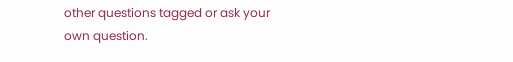other questions tagged or ask your own question.